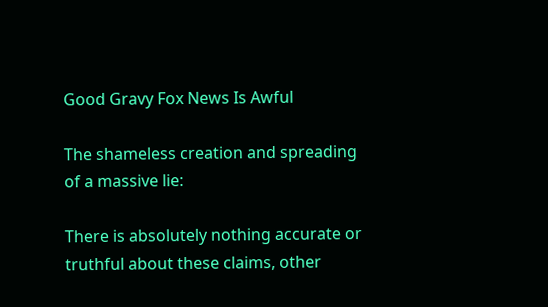Good Gravy Fox News Is Awful

The shameless creation and spreading of a massive lie:

There is absolutely nothing accurate or truthful about these claims, other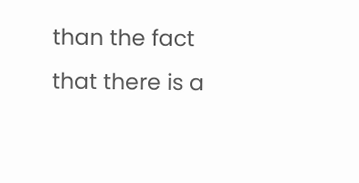than the fact that there is a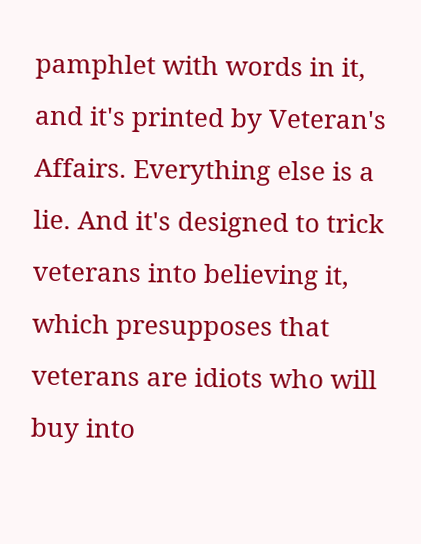pamphlet with words in it, and it's printed by Veteran's Affairs. Everything else is a lie. And it's designed to trick veterans into believing it, which presupposes that veterans are idiots who will buy into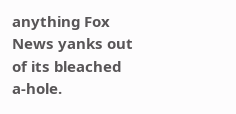anything Fox News yanks out of its bleached a-hole.